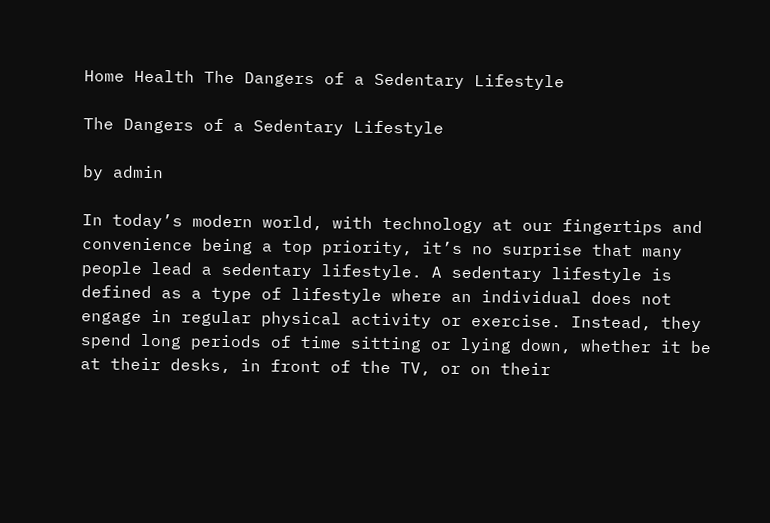Home Health The Dangers of a Sedentary Lifestyle

The Dangers of a Sedentary Lifestyle

by admin

In today’s modern world, with technology at our fingertips and convenience being a top priority, it’s no surprise that many people lead a sedentary lifestyle. A sedentary lifestyle is defined as a type of lifestyle where an individual does not engage in regular physical activity or exercise. Instead, they spend long periods of time sitting or lying down, whether it be at their desks, in front of the TV, or on their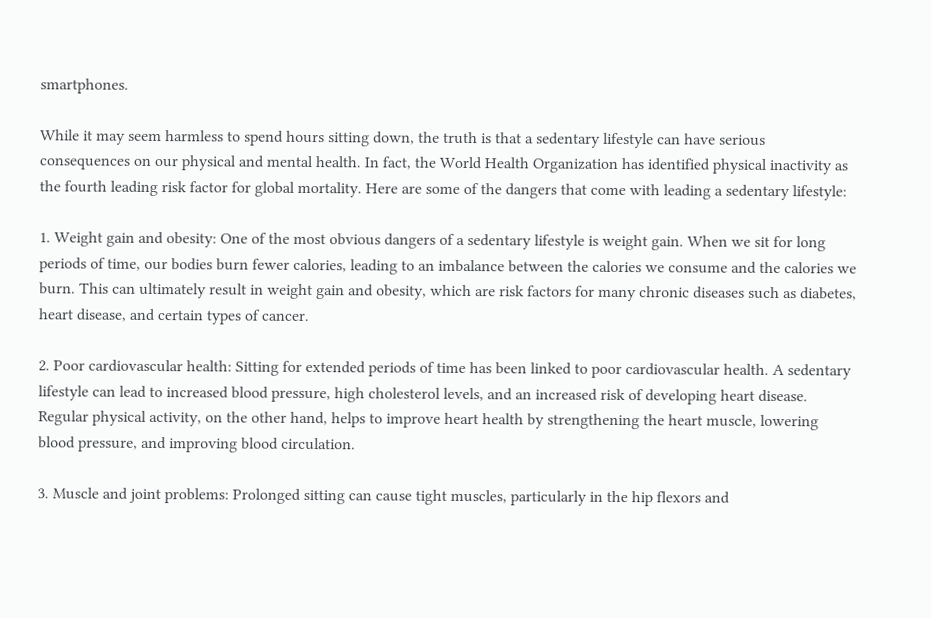smartphones.

While it may seem harmless to spend hours sitting down, the truth is that a sedentary lifestyle can have serious consequences on our physical and mental health. In fact, the World Health Organization has identified physical inactivity as the fourth leading risk factor for global mortality. Here are some of the dangers that come with leading a sedentary lifestyle:

1. Weight gain and obesity: One of the most obvious dangers of a sedentary lifestyle is weight gain. When we sit for long periods of time, our bodies burn fewer calories, leading to an imbalance between the calories we consume and the calories we burn. This can ultimately result in weight gain and obesity, which are risk factors for many chronic diseases such as diabetes, heart disease, and certain types of cancer.

2. Poor cardiovascular health: Sitting for extended periods of time has been linked to poor cardiovascular health. A sedentary lifestyle can lead to increased blood pressure, high cholesterol levels, and an increased risk of developing heart disease. Regular physical activity, on the other hand, helps to improve heart health by strengthening the heart muscle, lowering blood pressure, and improving blood circulation.

3. Muscle and joint problems: Prolonged sitting can cause tight muscles, particularly in the hip flexors and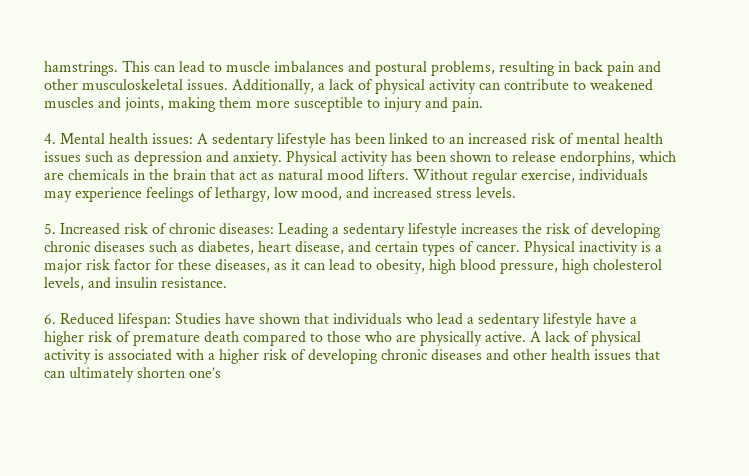hamstrings. This can lead to muscle imbalances and postural problems, resulting in back pain and other musculoskeletal issues. Additionally, a lack of physical activity can contribute to weakened muscles and joints, making them more susceptible to injury and pain.

4. Mental health issues: A sedentary lifestyle has been linked to an increased risk of mental health issues such as depression and anxiety. Physical activity has been shown to release endorphins, which are chemicals in the brain that act as natural mood lifters. Without regular exercise, individuals may experience feelings of lethargy, low mood, and increased stress levels.

5. Increased risk of chronic diseases: Leading a sedentary lifestyle increases the risk of developing chronic diseases such as diabetes, heart disease, and certain types of cancer. Physical inactivity is a major risk factor for these diseases, as it can lead to obesity, high blood pressure, high cholesterol levels, and insulin resistance.

6. Reduced lifespan: Studies have shown that individuals who lead a sedentary lifestyle have a higher risk of premature death compared to those who are physically active. A lack of physical activity is associated with a higher risk of developing chronic diseases and other health issues that can ultimately shorten one’s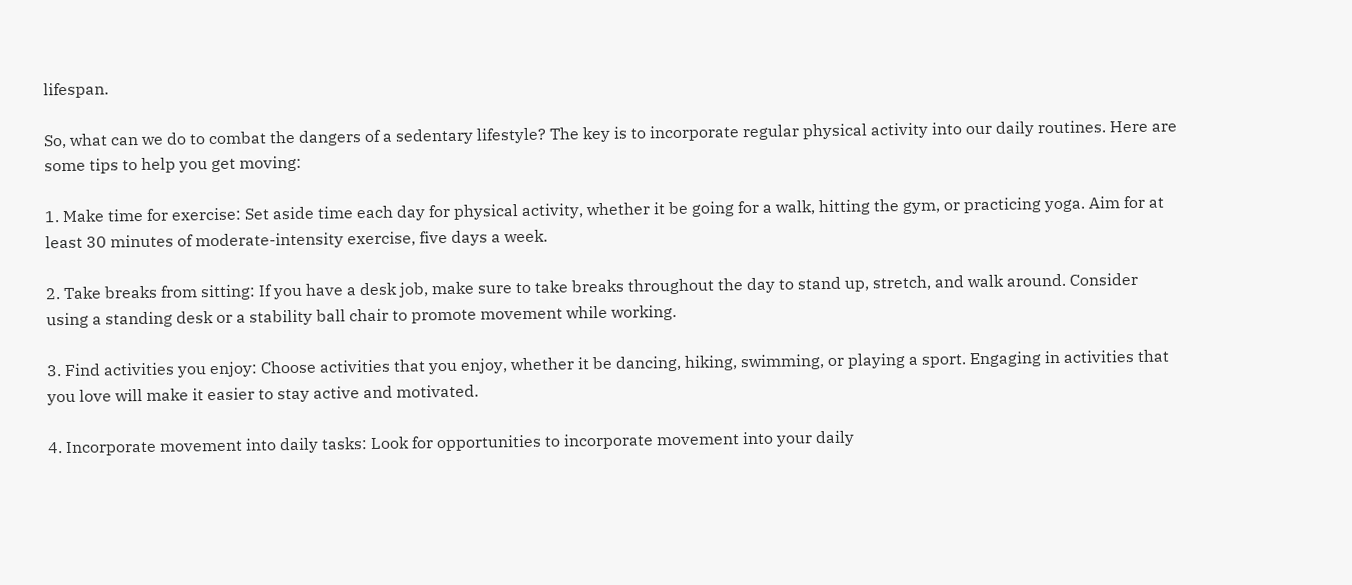lifespan.

So, what can we do to combat the dangers of a sedentary lifestyle? The key is to incorporate regular physical activity into our daily routines. Here are some tips to help you get moving:

1. Make time for exercise: Set aside time each day for physical activity, whether it be going for a walk, hitting the gym, or practicing yoga. Aim for at least 30 minutes of moderate-intensity exercise, five days a week.

2. Take breaks from sitting: If you have a desk job, make sure to take breaks throughout the day to stand up, stretch, and walk around. Consider using a standing desk or a stability ball chair to promote movement while working.

3. Find activities you enjoy: Choose activities that you enjoy, whether it be dancing, hiking, swimming, or playing a sport. Engaging in activities that you love will make it easier to stay active and motivated.

4. Incorporate movement into daily tasks: Look for opportunities to incorporate movement into your daily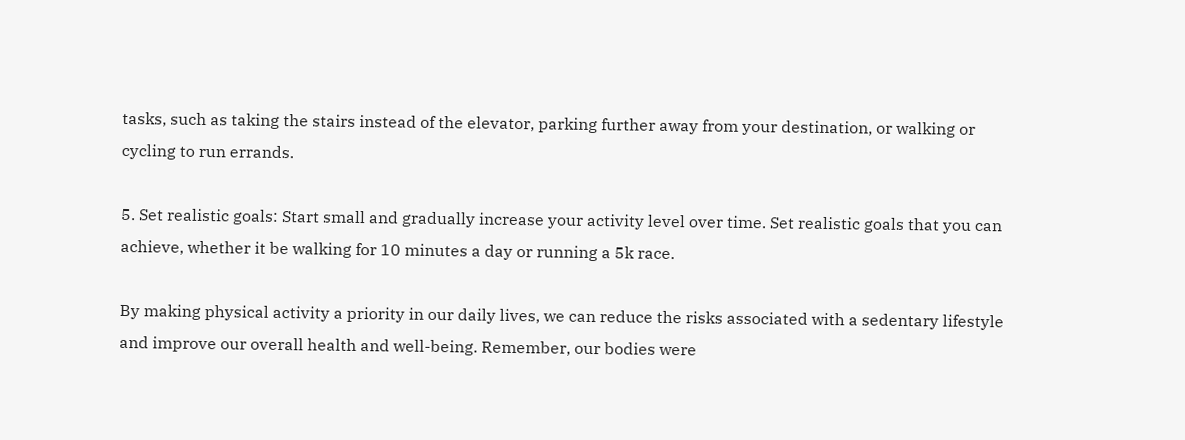tasks, such as taking the stairs instead of the elevator, parking further away from your destination, or walking or cycling to run errands.

5. Set realistic goals: Start small and gradually increase your activity level over time. Set realistic goals that you can achieve, whether it be walking for 10 minutes a day or running a 5k race.

By making physical activity a priority in our daily lives, we can reduce the risks associated with a sedentary lifestyle and improve our overall health and well-being. Remember, our bodies were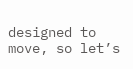designed to move, so let’s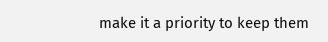make it a priority to keep them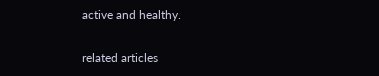active and healthy.

related articles